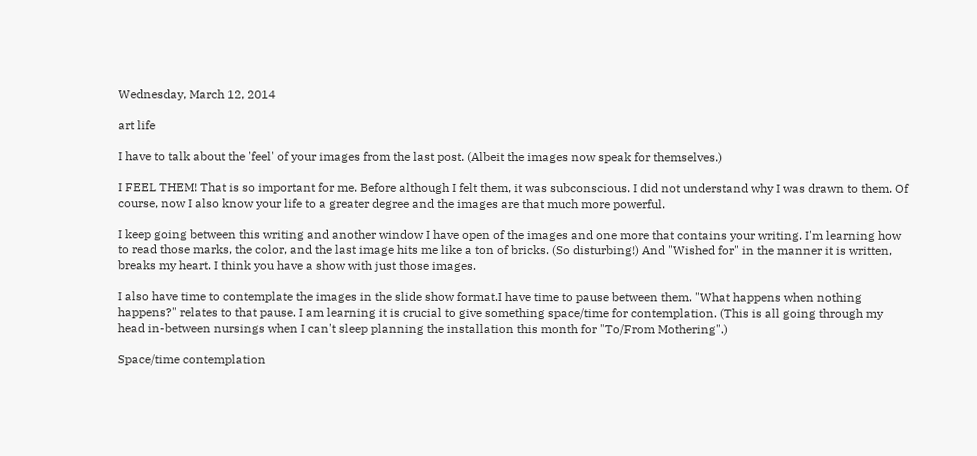Wednesday, March 12, 2014

art life

I have to talk about the 'feel' of your images from the last post. (Albeit the images now speak for themselves.)

I FEEL THEM! That is so important for me. Before although I felt them, it was subconscious. I did not understand why I was drawn to them. Of course, now I also know your life to a greater degree and the images are that much more powerful.

I keep going between this writing and another window I have open of the images and one more that contains your writing. I'm learning how to read those marks, the color, and the last image hits me like a ton of bricks. (So disturbing!) And "Wished for" in the manner it is written, breaks my heart. I think you have a show with just those images.

I also have time to contemplate the images in the slide show format.I have time to pause between them. "What happens when nothing happens?" relates to that pause. I am learning it is crucial to give something space/time for contemplation. (This is all going through my head in-between nursings when I can't sleep planning the installation this month for "To/From Mothering".)

Space/time contemplation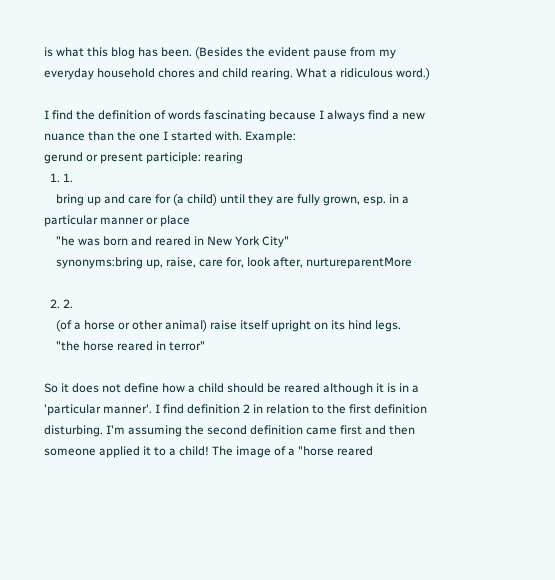is what this blog has been. (Besides the evident pause from my everyday household chores and child rearing. What a ridiculous word.)

I find the definition of words fascinating because I always find a new nuance than the one I started with. Example:
gerund or present participle: rearing
  1. 1.
    bring up and care for (a child) until they are fully grown, esp. in a particular manner or place
    "he was born and reared in New York City"
    synonyms:bring up, raise, care for, look after, nurtureparentMore

  2. 2.
    (of a horse or other animal) raise itself upright on its hind legs.
    "the horse reared in terror"

So it does not define how a child should be reared although it is in a 'particular manner'. I find definition 2 in relation to the first definition disturbing. I'm assuming the second definition came first and then someone applied it to a child! The image of a "horse reared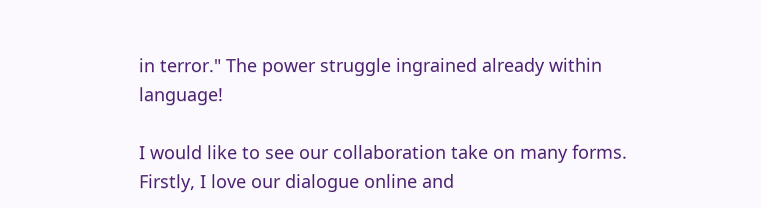in terror." The power struggle ingrained already within language!

I would like to see our collaboration take on many forms. Firstly, I love our dialogue online and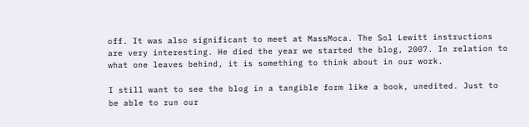off. It was also significant to meet at MassMoca. The Sol Lewitt instructions are very interesting. He died the year we started the blog, 2007. In relation to what one leaves behind, it is something to think about in our work.

I still want to see the blog in a tangible form like a book, unedited. Just to be able to run our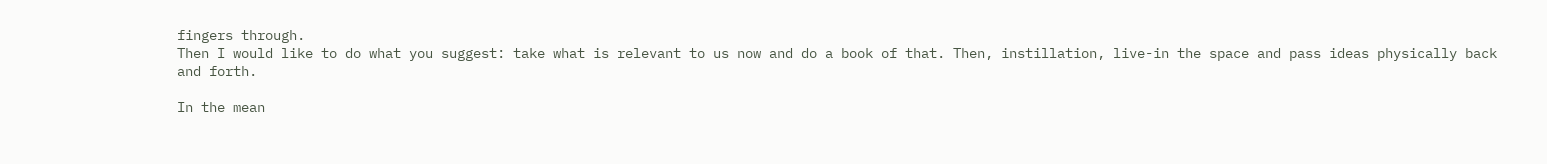fingers through.
Then I would like to do what you suggest: take what is relevant to us now and do a book of that. Then, instillation, live-in the space and pass ideas physically back and forth.

In the mean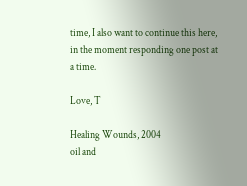time, I also want to continue this here, in the moment responding one post at a time.

Love, T

Healing Wounds, 2004
oil and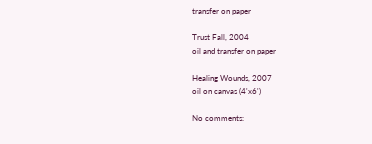transfer on paper

Trust Fall, 2004
oil and transfer on paper

Healing Wounds, 2007
oil on canvas (4'x6')

No comments: